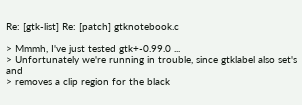Re: [gtk-list] Re: [patch] gtknotebook.c

> Mmmh, I've just tested gtk+-0.99.0 ...
> Unfortunately we're running in trouble, since gtklabel also set's and
> removes a clip region for the black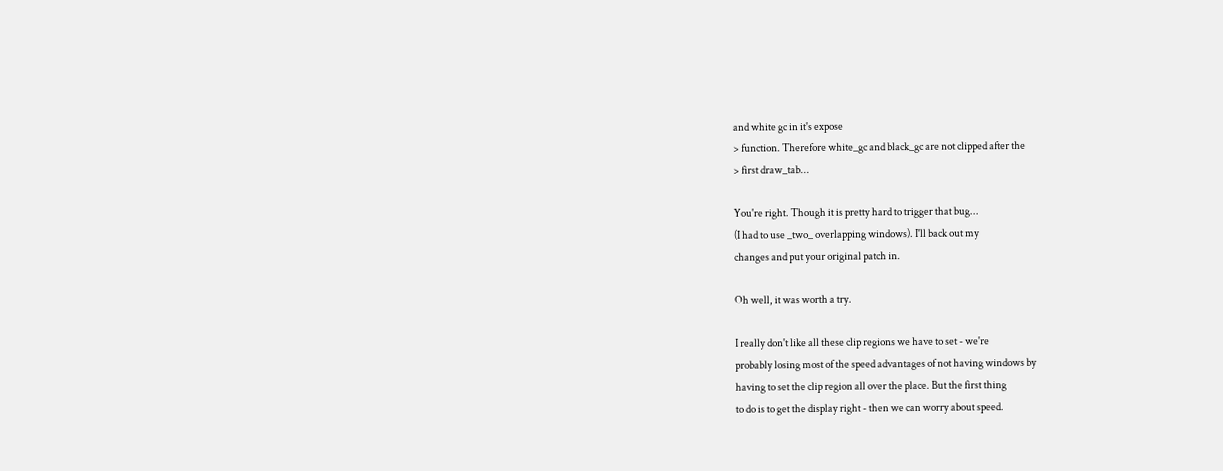and white gc in it's expose
> function. Therefore white_gc and black_gc are not clipped after the
> first draw_tab...

You're right. Though it is pretty hard to trigger that bug...
(I had to use _two_ overlapping windows). I'll back out my
changes and put your original patch in.

Oh well, it was worth a try.

I really don't like all these clip regions we have to set - we're
probably losing most of the speed advantages of not having windows by
having to set the clip region all over the place. But the first thing
to do is to get the display right - then we can worry about speed.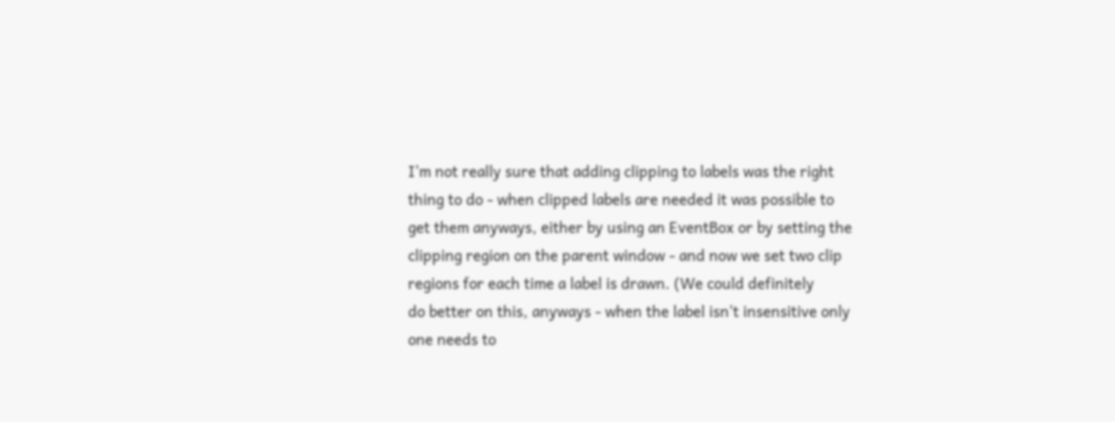I'm not really sure that adding clipping to labels was the right
thing to do - when clipped labels are needed it was possible to
get them anyways, either by using an EventBox or by setting the
clipping region on the parent window - and now we set two clip
regions for each time a label is drawn. (We could definitely
do better on this, anyways - when the label isn't insensitive only
one needs to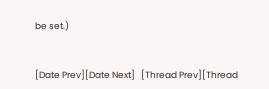be set.)


[Date Prev][Date Next]   [Thread Prev][Thread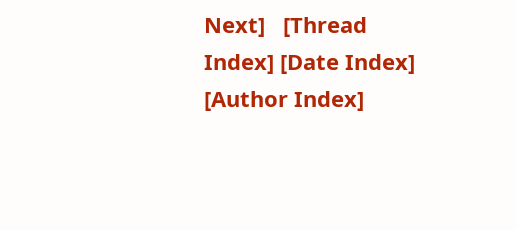Next]   [Thread Index] [Date Index] [Author Index]